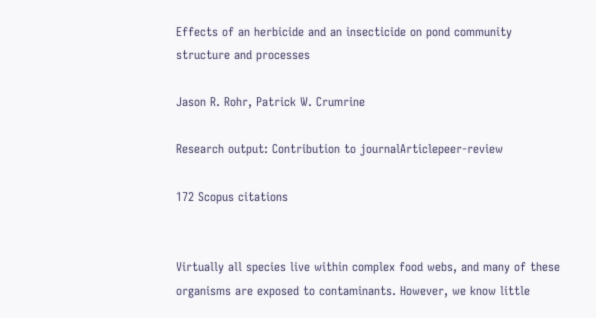Effects of an herbicide and an insecticide on pond community structure and processes

Jason R. Rohr, Patrick W. Crumrine

Research output: Contribution to journalArticlepeer-review

172 Scopus citations


Virtually all species live within complex food webs, and many of these organisms are exposed to contaminants. However, we know little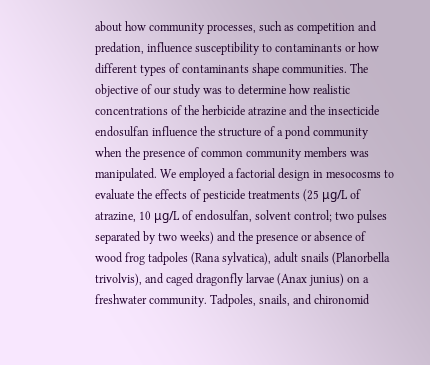about how community processes, such as competition and predation, influence susceptibility to contaminants or how different types of contaminants shape communities. The objective of our study was to determine how realistic concentrations of the herbicide atrazine and the insecticide endosulfan influence the structure of a pond community when the presence of common community members was manipulated. We employed a factorial design in mesocosms to evaluate the effects of pesticide treatments (25 μg/L of atrazine, 10 μg/L of endosulfan, solvent control; two pulses separated by two weeks) and the presence or absence of wood frog tadpoles (Rana sylvatica), adult snails (Planorbella trivolvis), and caged dragonfly larvae (Anax junius) on a freshwater community. Tadpoles, snails, and chironomid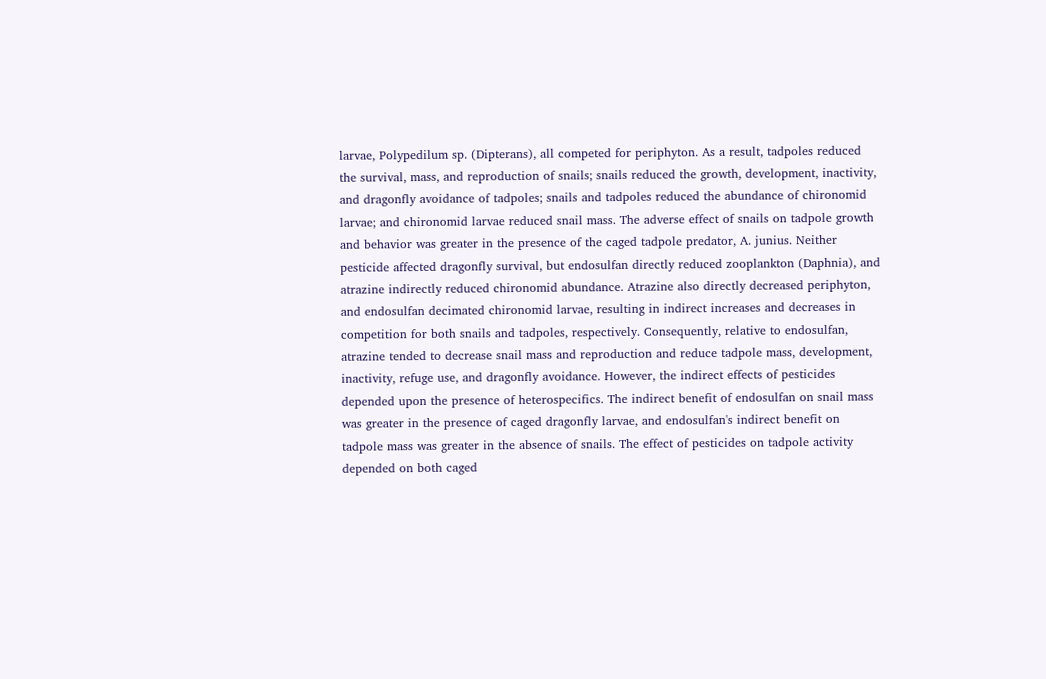larvae, Polypedilum sp. (Dipterans), all competed for periphyton. As a result, tadpoles reduced the survival, mass, and reproduction of snails; snails reduced the growth, development, inactivity, and dragonfly avoidance of tadpoles; snails and tadpoles reduced the abundance of chironomid larvae; and chironomid larvae reduced snail mass. The adverse effect of snails on tadpole growth and behavior was greater in the presence of the caged tadpole predator, A. junius. Neither pesticide affected dragonfly survival, but endosulfan directly reduced zooplankton (Daphnia), and atrazine indirectly reduced chironomid abundance. Atrazine also directly decreased periphyton, and endosulfan decimated chironomid larvae, resulting in indirect increases and decreases in competition for both snails and tadpoles, respectively. Consequently, relative to endosulfan, atrazine tended to decrease snail mass and reproduction and reduce tadpole mass, development, inactivity, refuge use, and dragonfly avoidance. However, the indirect effects of pesticides depended upon the presence of heterospecifics. The indirect benefit of endosulfan on snail mass was greater in the presence of caged dragonfly larvae, and endosulfan's indirect benefit on tadpole mass was greater in the absence of snails. The effect of pesticides on tadpole activity depended on both caged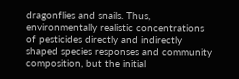dragonflies and snails. Thus, environmentally realistic concentrations of pesticides directly and indirectly shaped species responses and community composition, but the initial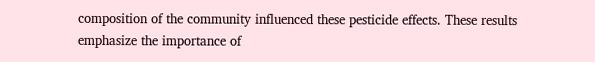composition of the community influenced these pesticide effects. These results emphasize the importance of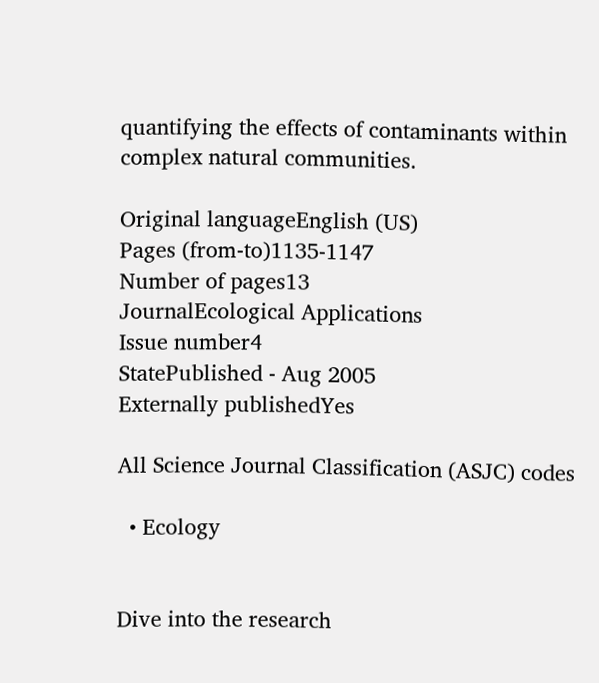quantifying the effects of contaminants within complex natural communities.

Original languageEnglish (US)
Pages (from-to)1135-1147
Number of pages13
JournalEcological Applications
Issue number4
StatePublished - Aug 2005
Externally publishedYes

All Science Journal Classification (ASJC) codes

  • Ecology


Dive into the research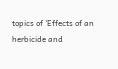topics of 'Effects of an herbicide and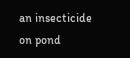an insecticide on pond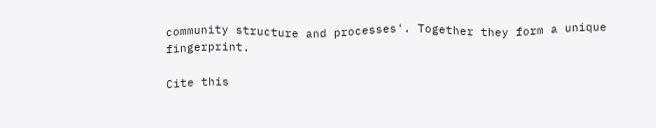community structure and processes'. Together they form a unique fingerprint.

Cite this